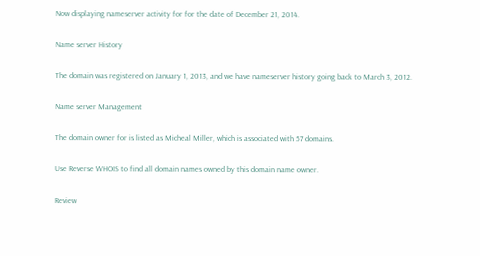Now displaying nameserver activity for for the date of December 21, 2014.

Name server History

The domain was registered on January 1, 2013, and we have nameserver history going back to March 3, 2012.

Name server Management

The domain owner for is listed as Micheal Miller, which is associated with 57 domains.

Use Reverse WHOIS to find all domain names owned by this domain name owner.

Review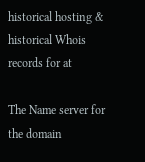historical hosting & historical Whois records for at

The Name server for the domain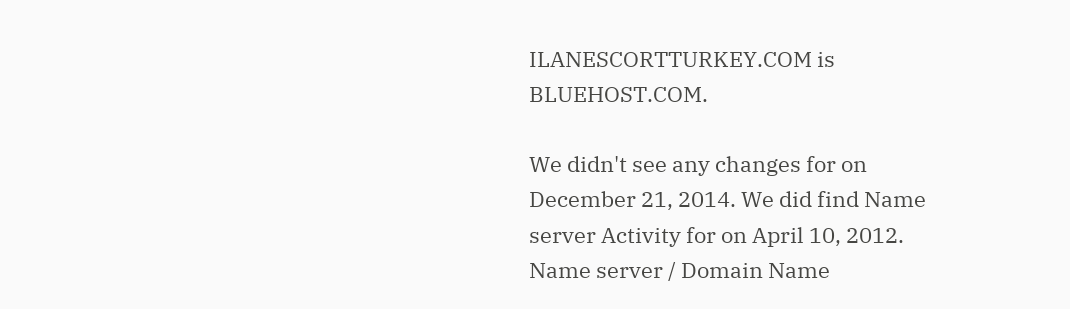ILANESCORTTURKEY.COM is BLUEHOST.COM.

We didn't see any changes for on December 21, 2014. We did find Name server Activity for on April 10, 2012.
Name server / Domain Name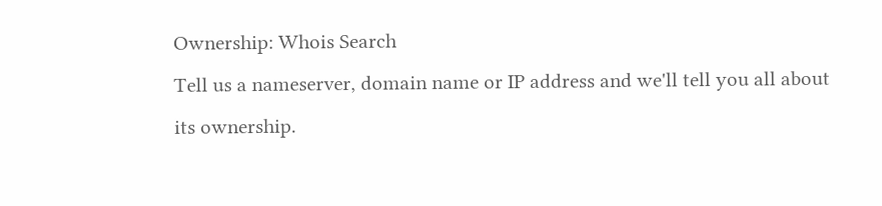Ownership: Whois Search
Tell us a nameserver, domain name or IP address and we'll tell you all about its ownership.